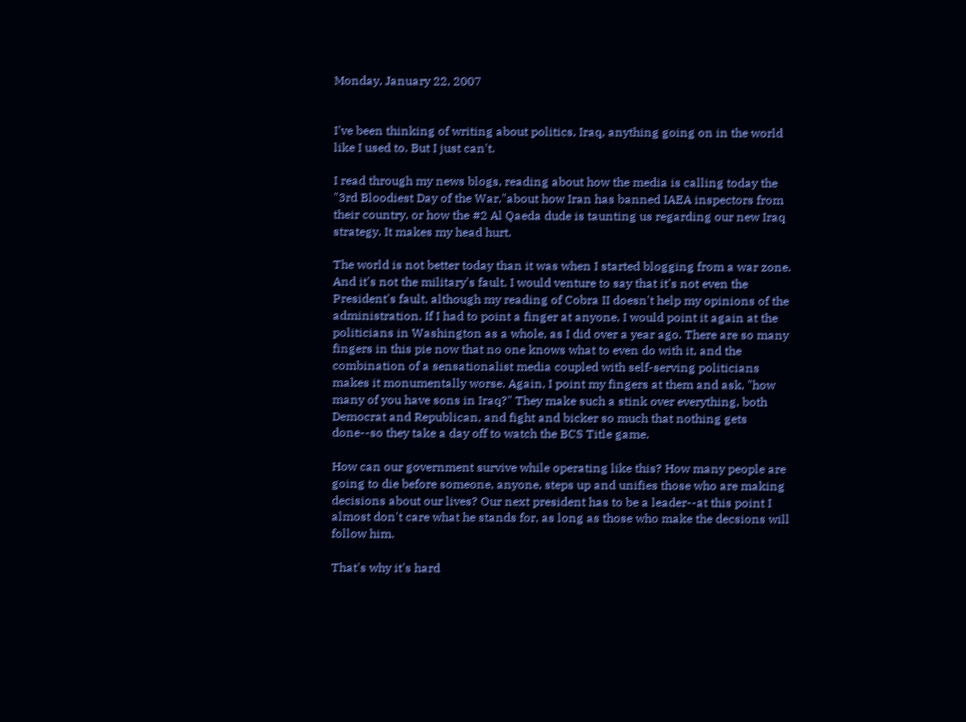Monday, January 22, 2007


I've been thinking of writing about politics, Iraq, anything going on in the world like I used to. But I just can't.

I read through my news blogs, reading about how the media is calling today the "3rd Bloodiest Day of the War,"about how Iran has banned IAEA inspectors from their country, or how the #2 Al Qaeda dude is taunting us regarding our new Iraq strategy. It makes my head hurt.

The world is not better today than it was when I started blogging from a war zone. And it's not the military's fault. I would venture to say that it's not even the President's fault, although my reading of Cobra II doesn't help my opinions of the administration. If I had to point a finger at anyone, I would point it again at the politicians in Washington as a whole, as I did over a year ago. There are so many fingers in this pie now that no one knows what to even do with it, and the combination of a sensationalist media coupled with self-serving politicians makes it monumentally worse. Again, I point my fingers at them and ask, "how many of you have sons in Iraq?" They make such a stink over everything, both Democrat and Republican, and fight and bicker so much that nothing gets done--so they take a day off to watch the BCS Title game.

How can our government survive while operating like this? How many people are going to die before someone, anyone, steps up and unifies those who are making decisions about our lives? Our next president has to be a leader--at this point I almost don't care what he stands for, as long as those who make the decsions will follow him.

That's why it's hard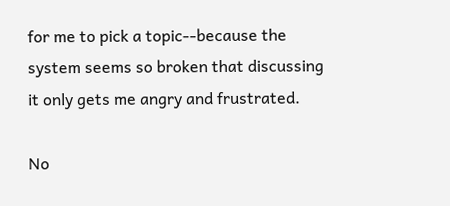for me to pick a topic--because the system seems so broken that discussing it only gets me angry and frustrated.

No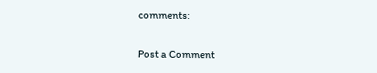comments:

Post a Comment